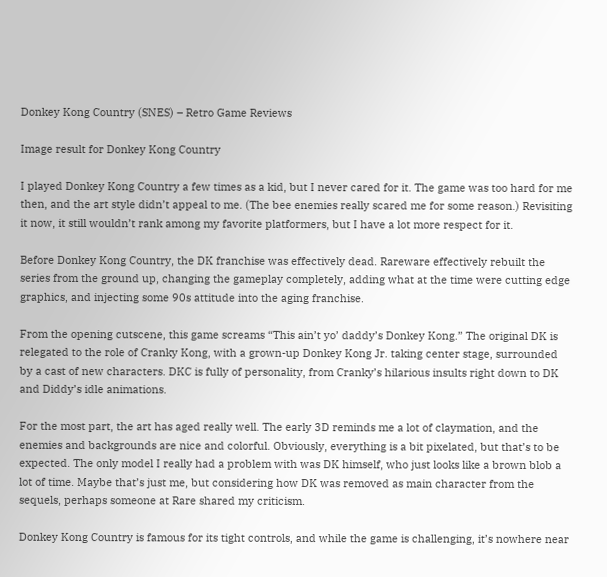Donkey Kong Country (SNES) – Retro Game Reviews

Image result for Donkey Kong Country

I played Donkey Kong Country a few times as a kid, but I never cared for it. The game was too hard for me then, and the art style didn’t appeal to me. (The bee enemies really scared me for some reason.) Revisiting it now, it still wouldn’t rank among my favorite platformers, but I have a lot more respect for it.

Before Donkey Kong Country, the DK franchise was effectively dead. Rareware effectively rebuilt the series from the ground up, changing the gameplay completely, adding what at the time were cutting edge graphics, and injecting some 90s attitude into the aging franchise.

From the opening cutscene, this game screams “This ain’t yo’ daddy’s Donkey Kong.” The original DK is relegated to the role of Cranky Kong, with a grown-up Donkey Kong Jr. taking center stage, surrounded by a cast of new characters. DKC is fully of personality, from Cranky’s hilarious insults right down to DK and Diddy’s idle animations.

For the most part, the art has aged really well. The early 3D reminds me a lot of claymation, and the enemies and backgrounds are nice and colorful. Obviously, everything is a bit pixelated, but that’s to be expected. The only model I really had a problem with was DK himself, who just looks like a brown blob a lot of time. Maybe that’s just me, but considering how DK was removed as main character from the sequels, perhaps someone at Rare shared my criticism.

Donkey Kong Country is famous for its tight controls, and while the game is challenging, it’s nowhere near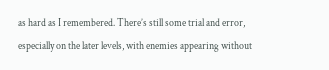as hard as I remembered. There’s still some trial and error, especially on the later levels, with enemies appearing without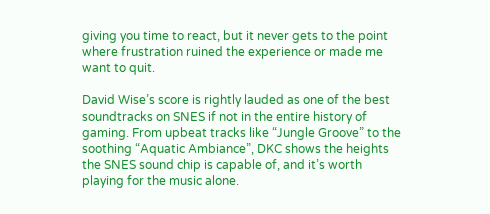giving you time to react, but it never gets to the point where frustration ruined the experience or made me want to quit.

David Wise’s score is rightly lauded as one of the best soundtracks on SNES if not in the entire history of gaming. From upbeat tracks like “Jungle Groove” to the soothing “Aquatic Ambiance”, DKC shows the heights the SNES sound chip is capable of, and it’s worth playing for the music alone.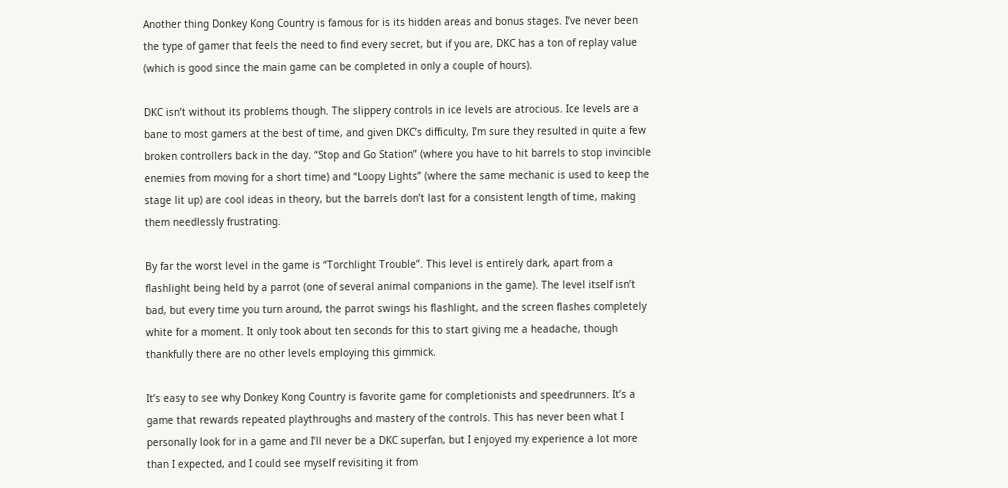Another thing Donkey Kong Country is famous for is its hidden areas and bonus stages. I’ve never been the type of gamer that feels the need to find every secret, but if you are, DKC has a ton of replay value (which is good since the main game can be completed in only a couple of hours).

DKC isn’t without its problems though. The slippery controls in ice levels are atrocious. Ice levels are a bane to most gamers at the best of time, and given DKC’s difficulty, I’m sure they resulted in quite a few broken controllers back in the day. “Stop and Go Station” (where you have to hit barrels to stop invincible enemies from moving for a short time) and “Loopy Lights” (where the same mechanic is used to keep the stage lit up) are cool ideas in theory, but the barrels don’t last for a consistent length of time, making them needlessly frustrating.

By far the worst level in the game is “Torchlight Trouble”. This level is entirely dark, apart from a flashlight being held by a parrot (one of several animal companions in the game). The level itself isn’t bad, but every time you turn around, the parrot swings his flashlight, and the screen flashes completely white for a moment. It only took about ten seconds for this to start giving me a headache, though thankfully there are no other levels employing this gimmick.

It’s easy to see why Donkey Kong Country is favorite game for completionists and speedrunners. It’s a game that rewards repeated playthroughs and mastery of the controls. This has never been what I personally look for in a game and I’ll never be a DKC superfan, but I enjoyed my experience a lot more than I expected, and I could see myself revisiting it from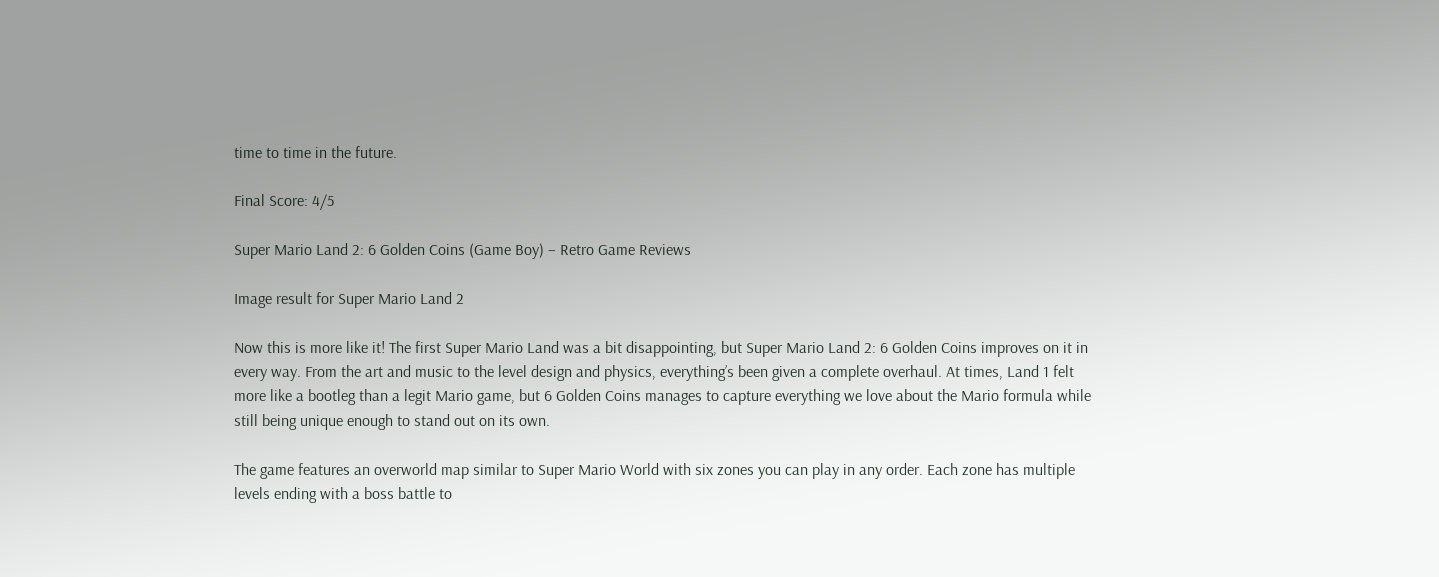time to time in the future.

Final Score: 4/5

Super Mario Land 2: 6 Golden Coins (Game Boy) – Retro Game Reviews

Image result for Super Mario Land 2

Now this is more like it! The first Super Mario Land was a bit disappointing, but Super Mario Land 2: 6 Golden Coins improves on it in every way. From the art and music to the level design and physics, everything’s been given a complete overhaul. At times, Land 1 felt more like a bootleg than a legit Mario game, but 6 Golden Coins manages to capture everything we love about the Mario formula while still being unique enough to stand out on its own.

The game features an overworld map similar to Super Mario World with six zones you can play in any order. Each zone has multiple levels ending with a boss battle to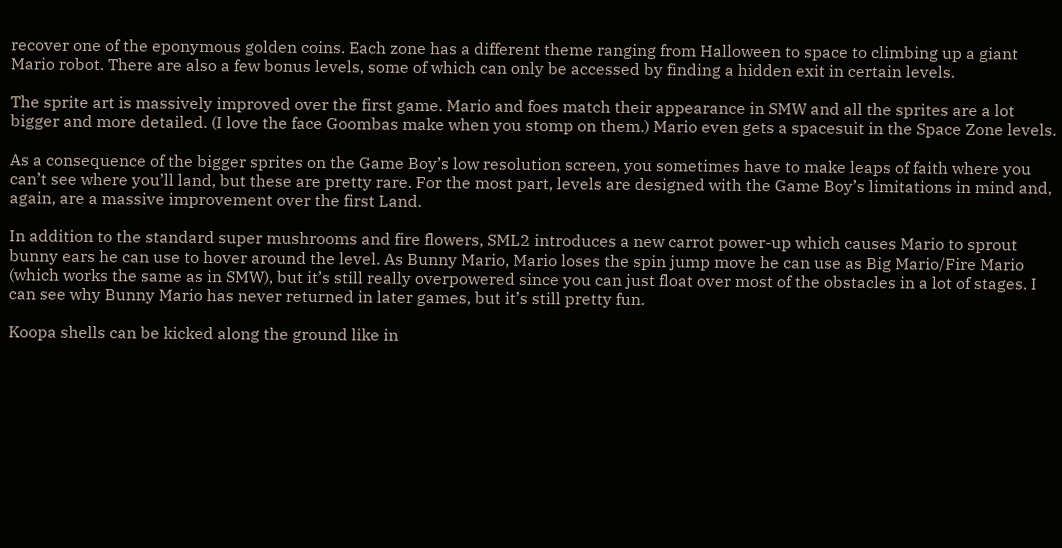recover one of the eponymous golden coins. Each zone has a different theme ranging from Halloween to space to climbing up a giant Mario robot. There are also a few bonus levels, some of which can only be accessed by finding a hidden exit in certain levels.

The sprite art is massively improved over the first game. Mario and foes match their appearance in SMW and all the sprites are a lot bigger and more detailed. (I love the face Goombas make when you stomp on them.) Mario even gets a spacesuit in the Space Zone levels.

As a consequence of the bigger sprites on the Game Boy’s low resolution screen, you sometimes have to make leaps of faith where you can’t see where you’ll land, but these are pretty rare. For the most part, levels are designed with the Game Boy’s limitations in mind and, again, are a massive improvement over the first Land.

In addition to the standard super mushrooms and fire flowers, SML2 introduces a new carrot power-up which causes Mario to sprout bunny ears he can use to hover around the level. As Bunny Mario, Mario loses the spin jump move he can use as Big Mario/Fire Mario (which works the same as in SMW), but it’s still really overpowered since you can just float over most of the obstacles in a lot of stages. I can see why Bunny Mario has never returned in later games, but it’s still pretty fun.

Koopa shells can be kicked along the ground like in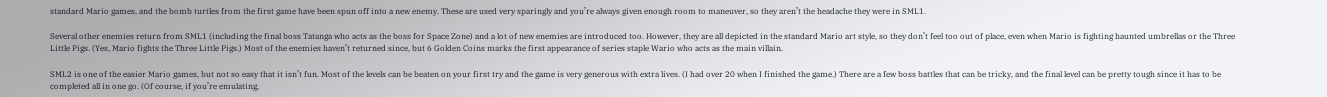standard Mario games, and the bomb turtles from the first game have been spun off into a new enemy. These are used very sparingly and you’re always given enough room to maneuver, so they aren’t the headache they were in SML1.

Several other enemies return from SML1 (including the final boss Tatanga who acts as the boss for Space Zone) and a lot of new enemies are introduced too. However, they are all depicted in the standard Mario art style, so they don’t feel too out of place, even when Mario is fighting haunted umbrellas or the Three Little Pigs. (Yes, Mario fights the Three Little Pigs.) Most of the enemies haven’t returned since, but 6 Golden Coins marks the first appearance of series staple Wario who acts as the main villain.

SML2 is one of the easier Mario games, but not so easy that it isn’t fun. Most of the levels can be beaten on your first try and the game is very generous with extra lives. (I had over 20 when I finished the game.) There are a few boss battles that can be tricky, and the final level can be pretty tough since it has to be completed all in one go. (Of course, if you’re emulating,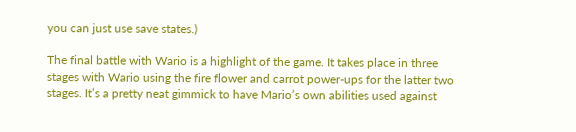you can just use save states.)

The final battle with Wario is a highlight of the game. It takes place in three stages with Wario using the fire flower and carrot power-ups for the latter two stages. It’s a pretty neat gimmick to have Mario’s own abilities used against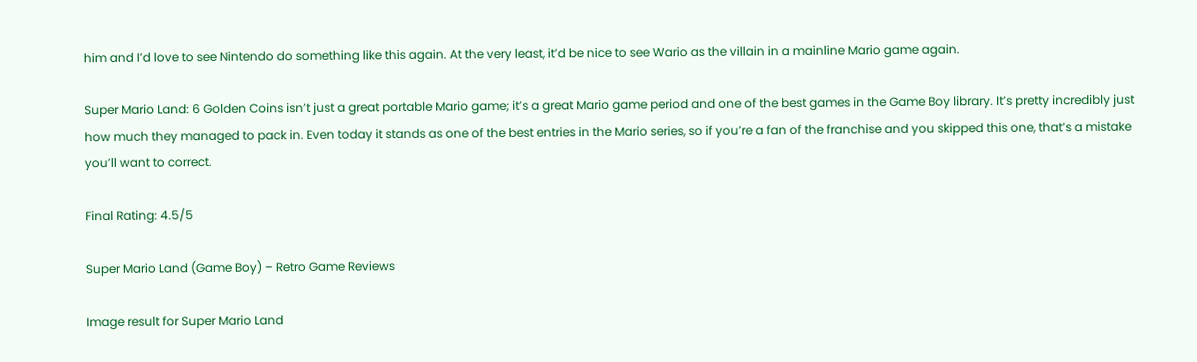him and I’d love to see Nintendo do something like this again. At the very least, it’d be nice to see Wario as the villain in a mainline Mario game again.

Super Mario Land: 6 Golden Coins isn’t just a great portable Mario game; it’s a great Mario game period and one of the best games in the Game Boy library. It’s pretty incredibly just how much they managed to pack in. Even today it stands as one of the best entries in the Mario series, so if you’re a fan of the franchise and you skipped this one, that’s a mistake you’ll want to correct.

Final Rating: 4.5/5

Super Mario Land (Game Boy) – Retro Game Reviews

Image result for Super Mario Land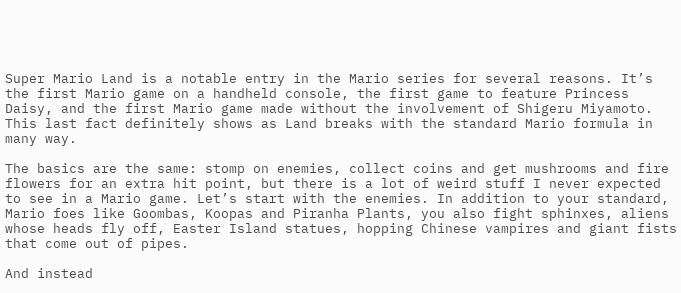Super Mario Land is a notable entry in the Mario series for several reasons. It’s the first Mario game on a handheld console, the first game to feature Princess Daisy, and the first Mario game made without the involvement of Shigeru Miyamoto. This last fact definitely shows as Land breaks with the standard Mario formula in many way.

The basics are the same: stomp on enemies, collect coins and get mushrooms and fire flowers for an extra hit point, but there is a lot of weird stuff I never expected to see in a Mario game. Let’s start with the enemies. In addition to your standard, Mario foes like Goombas, Koopas and Piranha Plants, you also fight sphinxes, aliens whose heads fly off, Easter Island statues, hopping Chinese vampires and giant fists that come out of pipes.

And instead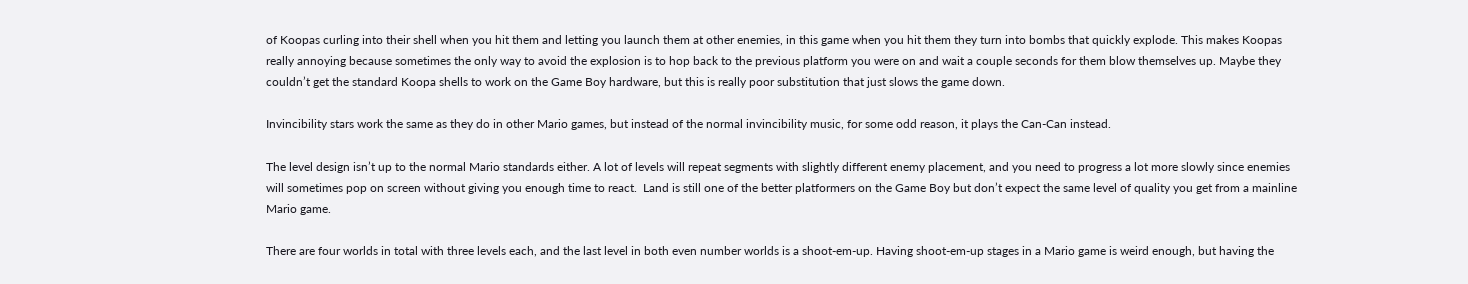of Koopas curling into their shell when you hit them and letting you launch them at other enemies, in this game when you hit them they turn into bombs that quickly explode. This makes Koopas really annoying because sometimes the only way to avoid the explosion is to hop back to the previous platform you were on and wait a couple seconds for them blow themselves up. Maybe they couldn’t get the standard Koopa shells to work on the Game Boy hardware, but this is really poor substitution that just slows the game down.

Invincibility stars work the same as they do in other Mario games, but instead of the normal invincibility music, for some odd reason, it plays the Can-Can instead.

The level design isn’t up to the normal Mario standards either. A lot of levels will repeat segments with slightly different enemy placement, and you need to progress a lot more slowly since enemies will sometimes pop on screen without giving you enough time to react.  Land is still one of the better platformers on the Game Boy but don’t expect the same level of quality you get from a mainline Mario game.

There are four worlds in total with three levels each, and the last level in both even number worlds is a shoot-em-up. Having shoot-em-up stages in a Mario game is weird enough, but having the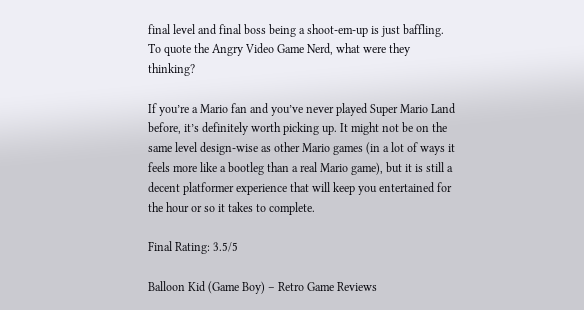final level and final boss being a shoot-em-up is just baffling. To quote the Angry Video Game Nerd, what were they thinking?

If you’re a Mario fan and you’ve never played Super Mario Land before, it’s definitely worth picking up. It might not be on the same level design-wise as other Mario games (in a lot of ways it feels more like a bootleg than a real Mario game), but it is still a decent platformer experience that will keep you entertained for the hour or so it takes to complete.

Final Rating: 3.5/5

Balloon Kid (Game Boy) – Retro Game Reviews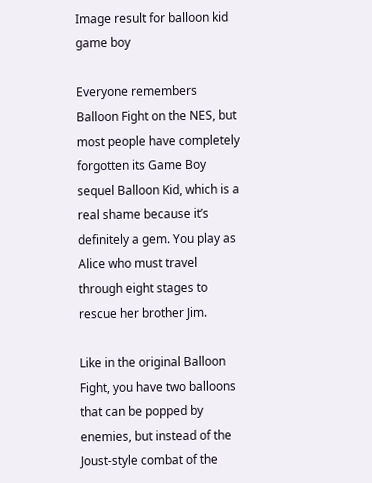Image result for balloon kid game boy

Everyone remembers Balloon Fight on the NES, but most people have completely forgotten its Game Boy sequel Balloon Kid, which is a real shame because it’s definitely a gem. You play as Alice who must travel through eight stages to rescue her brother Jim.

Like in the original Balloon Fight, you have two balloons that can be popped by enemies, but instead of the Joust-style combat of the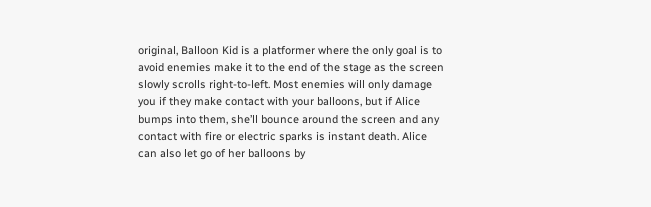original, Balloon Kid is a platformer where the only goal is to avoid enemies make it to the end of the stage as the screen slowly scrolls right-to-left. Most enemies will only damage you if they make contact with your balloons, but if Alice bumps into them, she’ll bounce around the screen and any contact with fire or electric sparks is instant death. Alice can also let go of her balloons by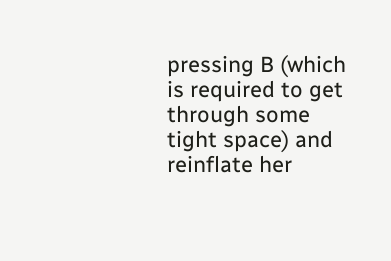pressing B (which is required to get through some tight space) and reinflate her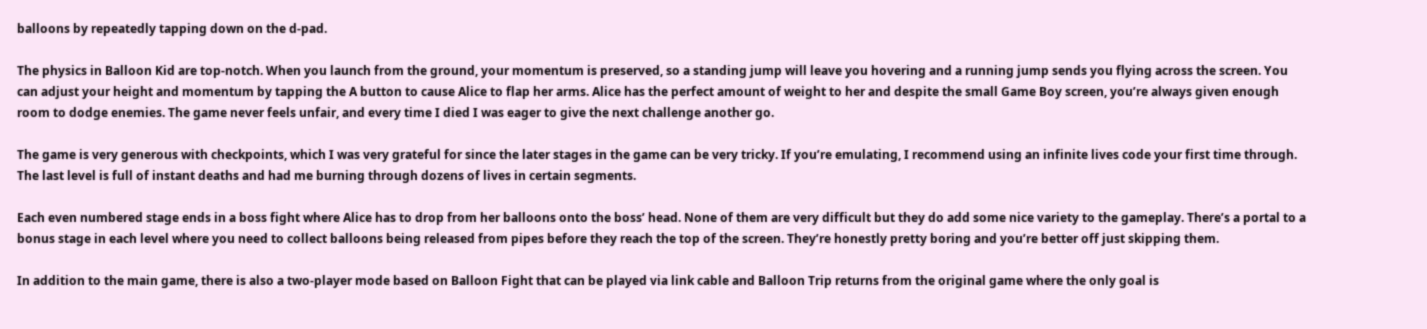balloons by repeatedly tapping down on the d-pad.

The physics in Balloon Kid are top-notch. When you launch from the ground, your momentum is preserved, so a standing jump will leave you hovering and a running jump sends you flying across the screen. You can adjust your height and momentum by tapping the A button to cause Alice to flap her arms. Alice has the perfect amount of weight to her and despite the small Game Boy screen, you’re always given enough room to dodge enemies. The game never feels unfair, and every time I died I was eager to give the next challenge another go.

The game is very generous with checkpoints, which I was very grateful for since the later stages in the game can be very tricky. If you’re emulating, I recommend using an infinite lives code your first time through. The last level is full of instant deaths and had me burning through dozens of lives in certain segments.

Each even numbered stage ends in a boss fight where Alice has to drop from her balloons onto the boss’ head. None of them are very difficult but they do add some nice variety to the gameplay. There’s a portal to a bonus stage in each level where you need to collect balloons being released from pipes before they reach the top of the screen. They’re honestly pretty boring and you’re better off just skipping them.

In addition to the main game, there is also a two-player mode based on Balloon Fight that can be played via link cable and Balloon Trip returns from the original game where the only goal is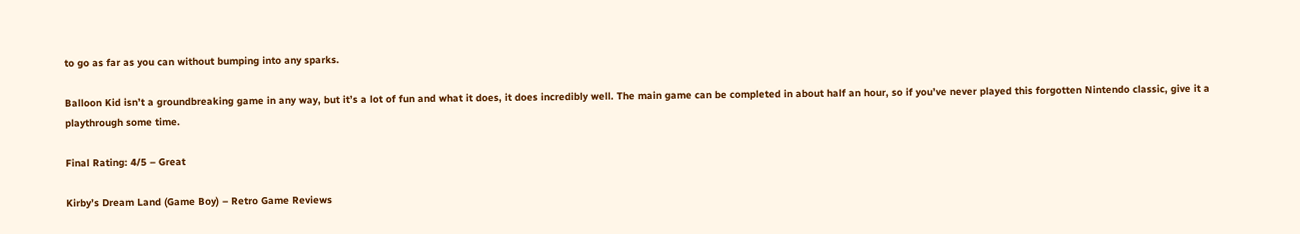to go as far as you can without bumping into any sparks.

Balloon Kid isn’t a groundbreaking game in any way, but it’s a lot of fun and what it does, it does incredibly well. The main game can be completed in about half an hour, so if you’ve never played this forgotten Nintendo classic, give it a playthrough some time.

Final Rating: 4/5 – Great

Kirby’s Dream Land (Game Boy) – Retro Game Reviews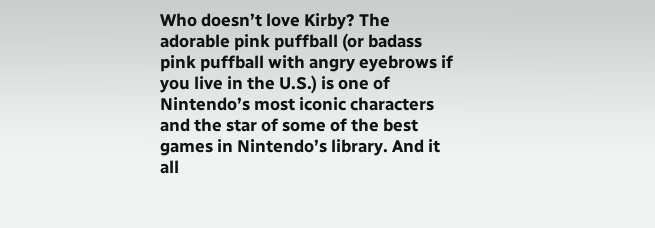Who doesn’t love Kirby? The adorable pink puffball (or badass pink puffball with angry eyebrows if you live in the U.S.) is one of Nintendo’s most iconic characters and the star of some of the best games in Nintendo’s library. And it all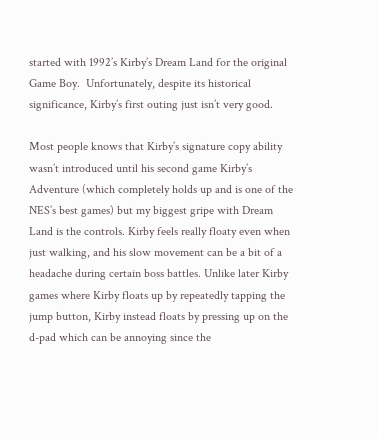started with 1992’s Kirby’s Dream Land for the original Game Boy.  Unfortunately, despite its historical significance, Kirby’s first outing just isn’t very good.

Most people knows that Kirby’s signature copy ability wasn’t introduced until his second game Kirby’s Adventure (which completely holds up and is one of the NES’s best games) but my biggest gripe with Dream Land is the controls. Kirby feels really floaty even when just walking, and his slow movement can be a bit of a headache during certain boss battles. Unlike later Kirby games where Kirby floats up by repeatedly tapping the jump button, Kirby instead floats by pressing up on the d-pad which can be annoying since the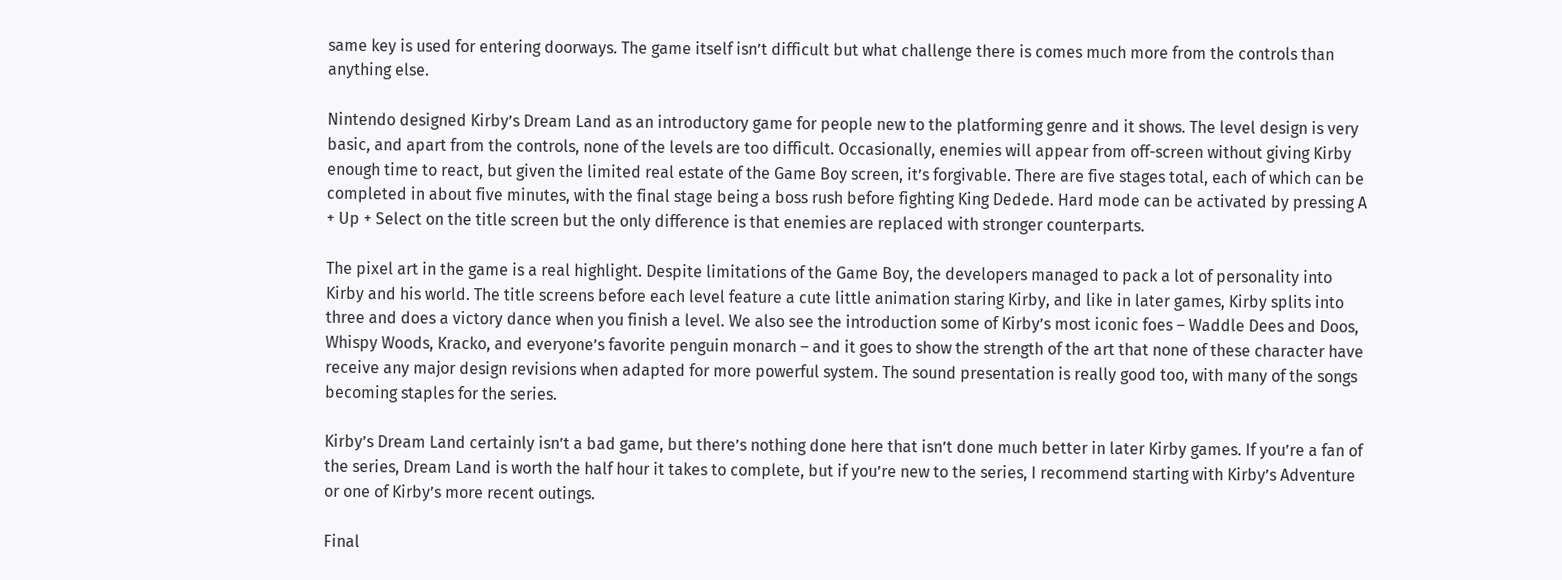same key is used for entering doorways. The game itself isn’t difficult but what challenge there is comes much more from the controls than anything else.

Nintendo designed Kirby’s Dream Land as an introductory game for people new to the platforming genre and it shows. The level design is very basic, and apart from the controls, none of the levels are too difficult. Occasionally, enemies will appear from off-screen without giving Kirby enough time to react, but given the limited real estate of the Game Boy screen, it’s forgivable. There are five stages total, each of which can be completed in about five minutes, with the final stage being a boss rush before fighting King Dedede. Hard mode can be activated by pressing A + Up + Select on the title screen but the only difference is that enemies are replaced with stronger counterparts.

The pixel art in the game is a real highlight. Despite limitations of the Game Boy, the developers managed to pack a lot of personality into Kirby and his world. The title screens before each level feature a cute little animation staring Kirby, and like in later games, Kirby splits into three and does a victory dance when you finish a level. We also see the introduction some of Kirby’s most iconic foes – Waddle Dees and Doos, Whispy Woods, Kracko, and everyone’s favorite penguin monarch – and it goes to show the strength of the art that none of these character have receive any major design revisions when adapted for more powerful system. The sound presentation is really good too, with many of the songs becoming staples for the series.

Kirby’s Dream Land certainly isn’t a bad game, but there’s nothing done here that isn’t done much better in later Kirby games. If you’re a fan of the series, Dream Land is worth the half hour it takes to complete, but if you’re new to the series, I recommend starting with Kirby’s Adventure or one of Kirby’s more recent outings.

Final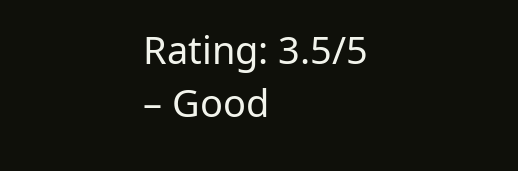Rating: 3.5/5 – Good